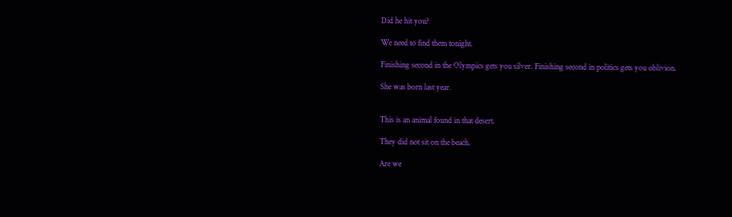Did he hit you?

We need to find them tonight.

Finishing second in the Olympics gets you silver. Finishing second in politics gets you oblivion.

She was born last year.


This is an animal found in that desert.

They did not sit on the beach.

Are we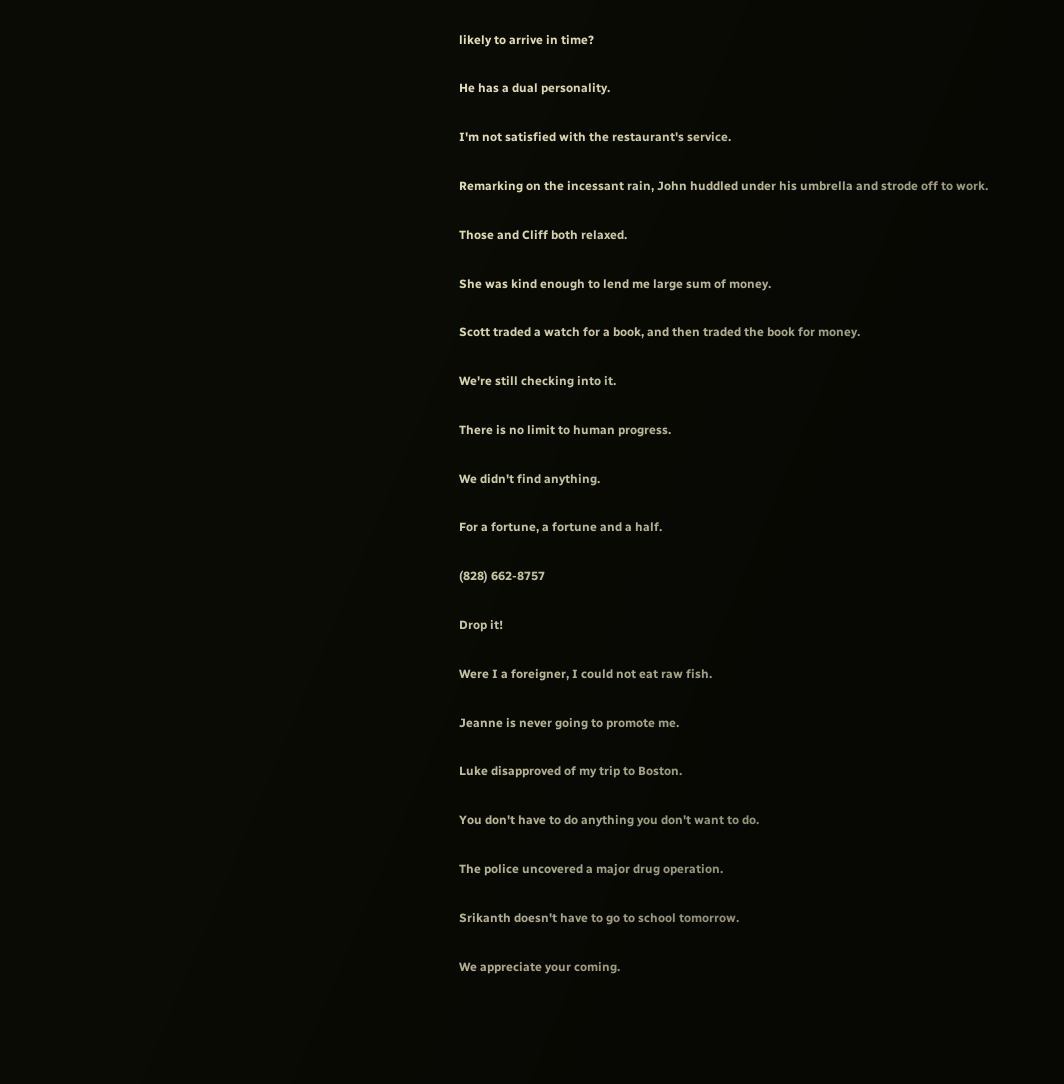likely to arrive in time?

He has a dual personality.

I'm not satisfied with the restaurant's service.

Remarking on the incessant rain, John huddled under his umbrella and strode off to work.

Those and Cliff both relaxed.

She was kind enough to lend me large sum of money.

Scott traded a watch for a book, and then traded the book for money.

We're still checking into it.

There is no limit to human progress.

We didn't find anything.

For a fortune, a fortune and a half.

(828) 662-8757

Drop it!

Were I a foreigner, I could not eat raw fish.

Jeanne is never going to promote me.

Luke disapproved of my trip to Boston.

You don't have to do anything you don't want to do.

The police uncovered a major drug operation.

Srikanth doesn't have to go to school tomorrow.

We appreciate your coming.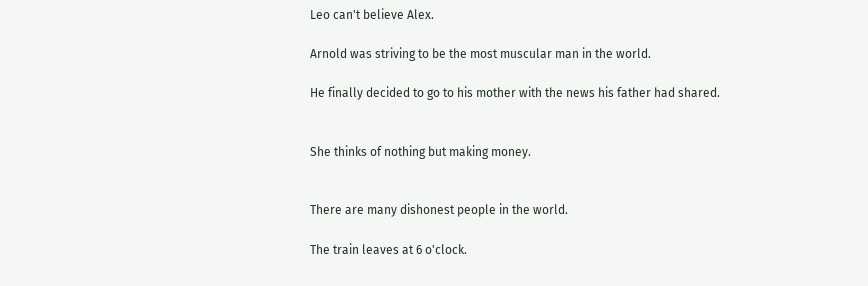Leo can't believe Alex.

Arnold was striving to be the most muscular man in the world.

He finally decided to go to his mother with the news his father had shared.


She thinks of nothing but making money.


There are many dishonest people in the world.

The train leaves at 6 o'clock.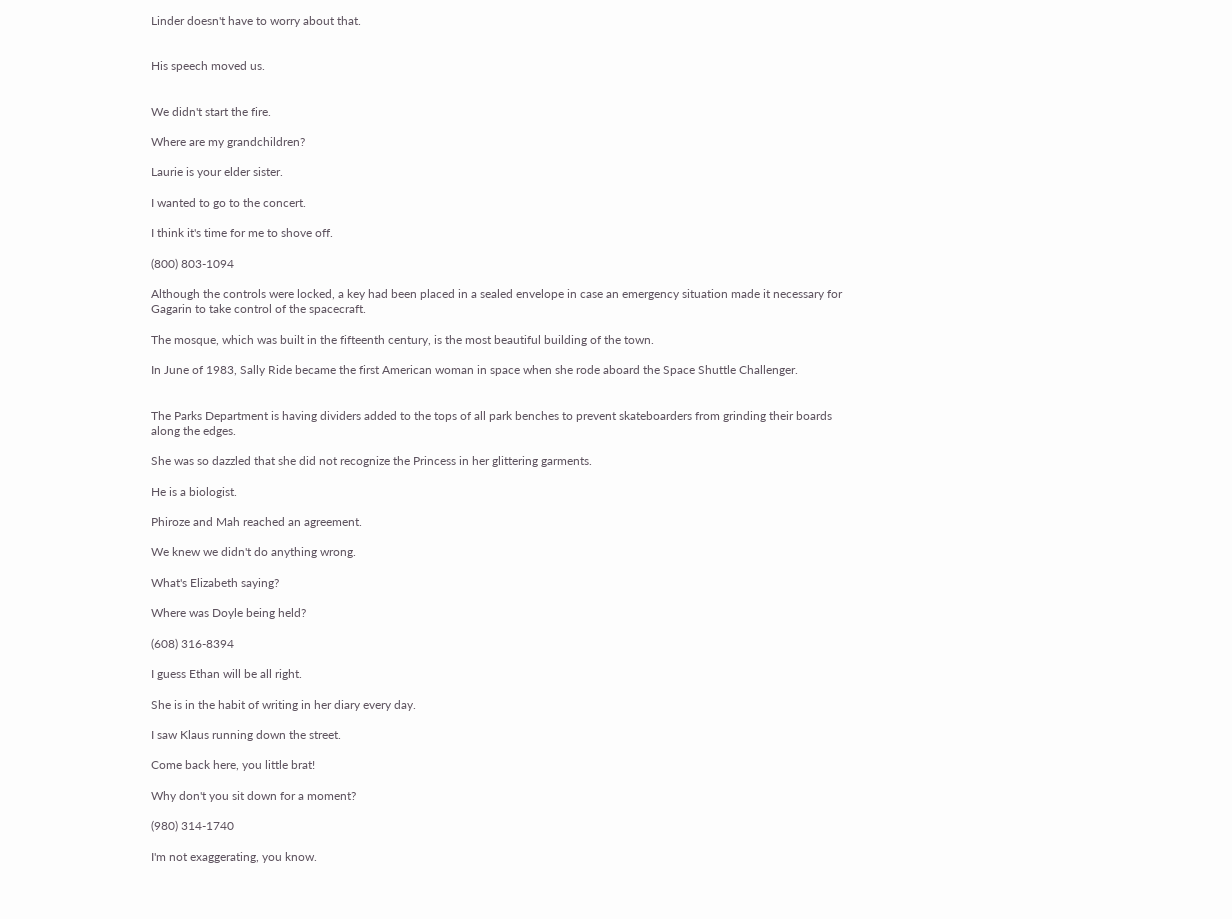Linder doesn't have to worry about that.


His speech moved us.


We didn't start the fire.

Where are my grandchildren?

Laurie is your elder sister.

I wanted to go to the concert.

I think it's time for me to shove off.

(800) 803-1094

Although the controls were locked, a key had been placed in a sealed envelope in case an emergency situation made it necessary for Gagarin to take control of the spacecraft.

The mosque, which was built in the fifteenth century, is the most beautiful building of the town.

In June of 1983, Sally Ride became the first American woman in space when she rode aboard the Space Shuttle Challenger.


The Parks Department is having dividers added to the tops of all park benches to prevent skateboarders from grinding their boards along the edges.

She was so dazzled that she did not recognize the Princess in her glittering garments.

He is a biologist.

Phiroze and Mah reached an agreement.

We knew we didn't do anything wrong.

What's Elizabeth saying?

Where was Doyle being held?

(608) 316-8394

I guess Ethan will be all right.

She is in the habit of writing in her diary every day.

I saw Klaus running down the street.

Come back here, you little brat!

Why don't you sit down for a moment?

(980) 314-1740

I'm not exaggerating, you know.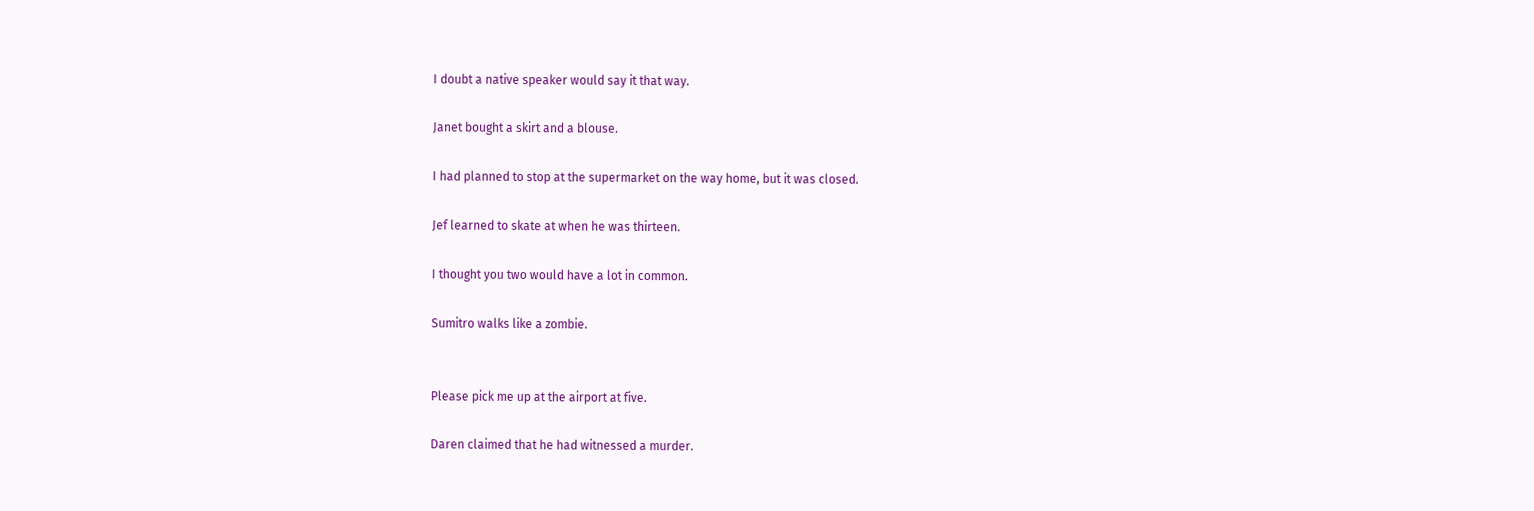I doubt a native speaker would say it that way.

Janet bought a skirt and a blouse.

I had planned to stop at the supermarket on the way home, but it was closed.

Jef learned to skate at when he was thirteen.

I thought you two would have a lot in common.

Sumitro walks like a zombie.


Please pick me up at the airport at five.

Daren claimed that he had witnessed a murder.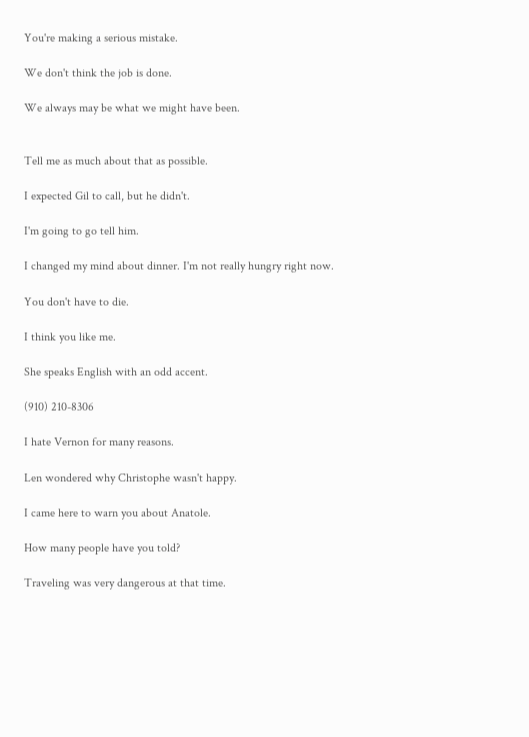You're making a serious mistake.

We don't think the job is done.

We always may be what we might have been.


Tell me as much about that as possible.

I expected Gil to call, but he didn't.

I'm going to go tell him.

I changed my mind about dinner. I'm not really hungry right now.

You don't have to die.

I think you like me.

She speaks English with an odd accent.

(910) 210-8306

I hate Vernon for many reasons.

Len wondered why Christophe wasn't happy.

I came here to warn you about Anatole.

How many people have you told?

Traveling was very dangerous at that time.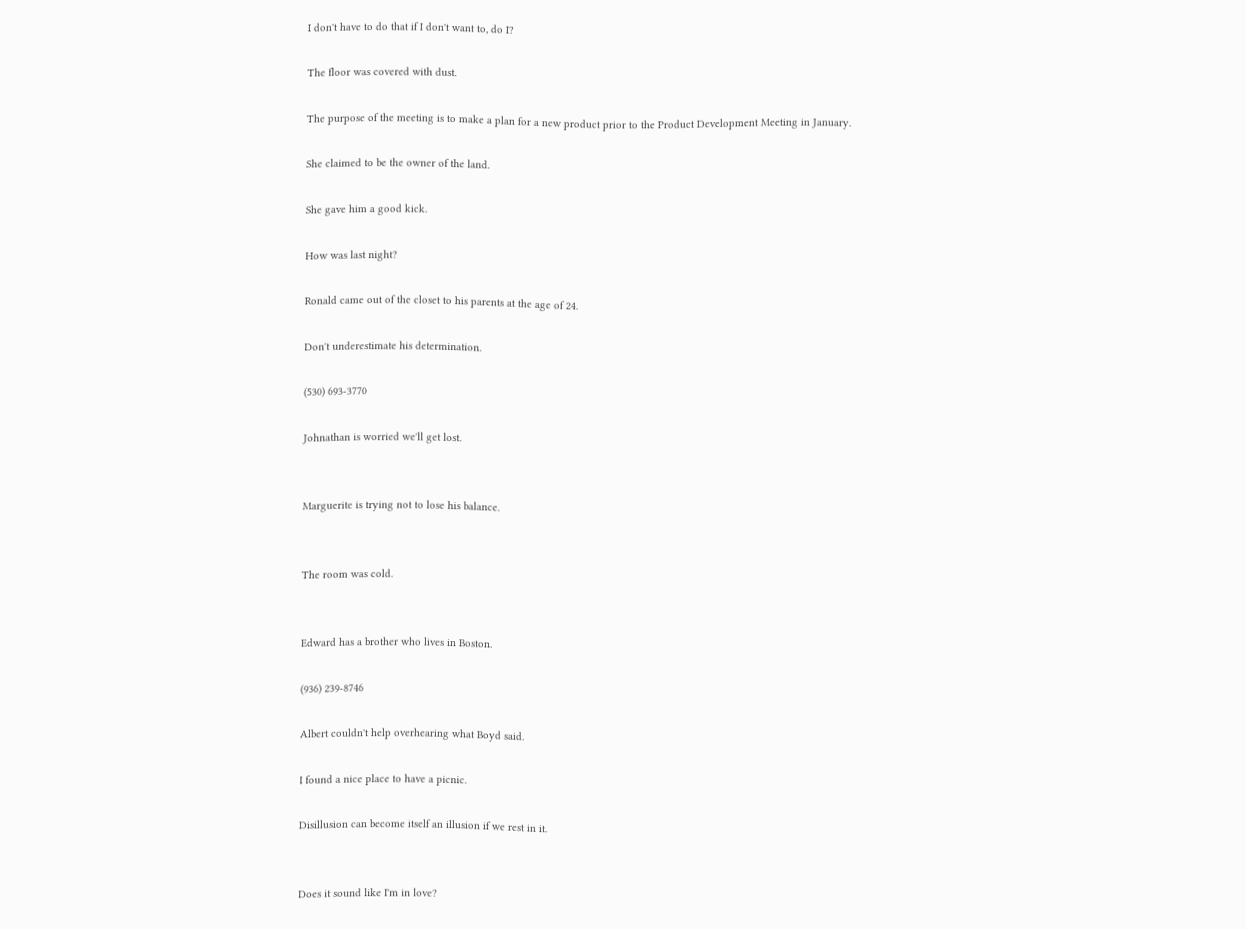I don't have to do that if I don't want to, do I?

The floor was covered with dust.

The purpose of the meeting is to make a plan for a new product prior to the Product Development Meeting in January.

She claimed to be the owner of the land.

She gave him a good kick.

How was last night?

Ronald came out of the closet to his parents at the age of 24.

Don't underestimate his determination.

(530) 693-3770

Johnathan is worried we'll get lost.


Marguerite is trying not to lose his balance.


The room was cold.


Edward has a brother who lives in Boston.

(936) 239-8746

Albert couldn't help overhearing what Boyd said.

I found a nice place to have a picnic.

Disillusion can become itself an illusion if we rest in it.


Does it sound like I'm in love?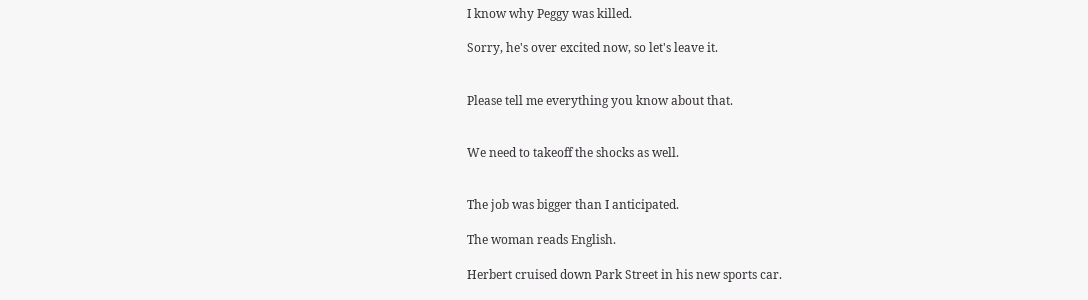I know why Peggy was killed.

Sorry, he's over excited now, so let's leave it.


Please tell me everything you know about that.


We need to takeoff the shocks as well.


The job was bigger than I anticipated.

The woman reads English.

Herbert cruised down Park Street in his new sports car.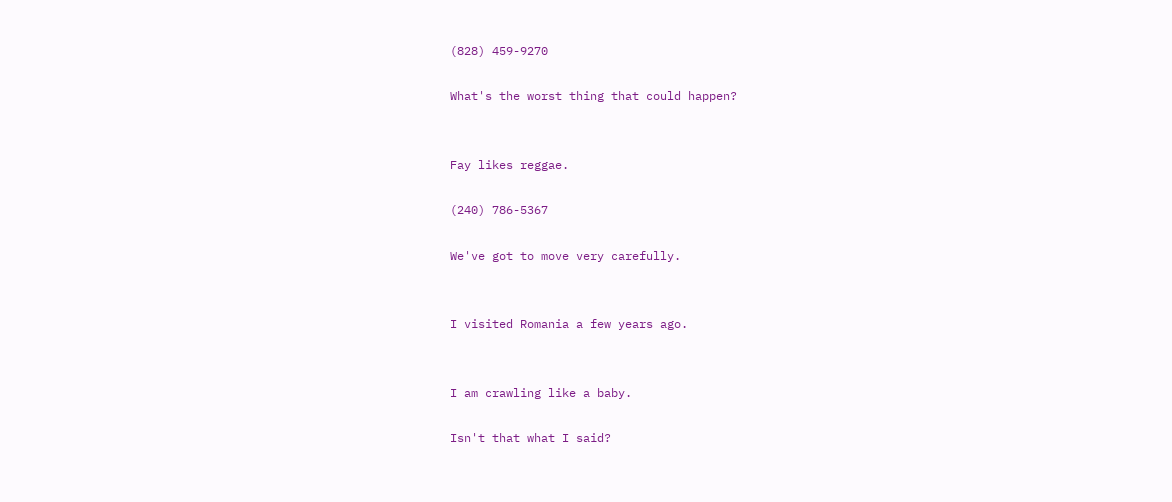(828) 459-9270

What's the worst thing that could happen?


Fay likes reggae.

(240) 786-5367

We've got to move very carefully.


I visited Romania a few years ago.


I am crawling like a baby.

Isn't that what I said?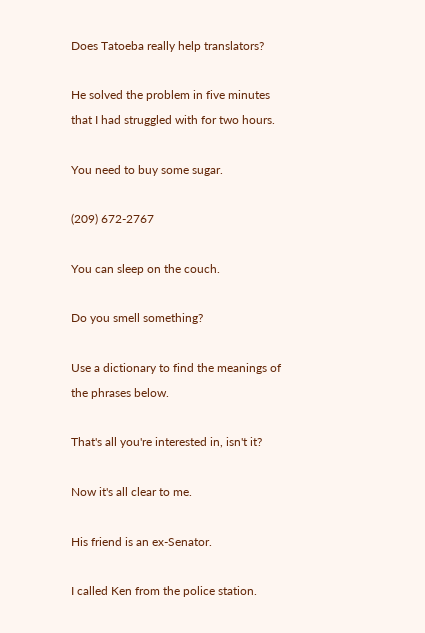Does Tatoeba really help translators?

He solved the problem in five minutes that I had struggled with for two hours.

You need to buy some sugar.

(209) 672-2767

You can sleep on the couch.

Do you smell something?

Use a dictionary to find the meanings of the phrases below.

That's all you're interested in, isn't it?

Now it's all clear to me.

His friend is an ex-Senator.

I called Ken from the police station.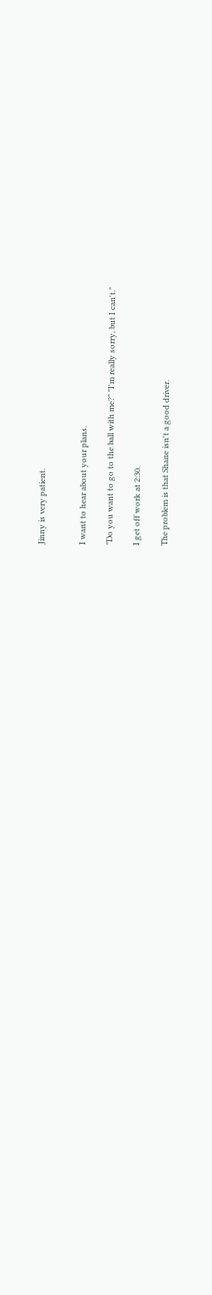Jinny is very patient.


I want to hear about your plans.

"Do you want to go to the ball with me?" "I'm really sorry, but I can't."

I get off work at 2:30.

The problem is that Shane isn't a good driver.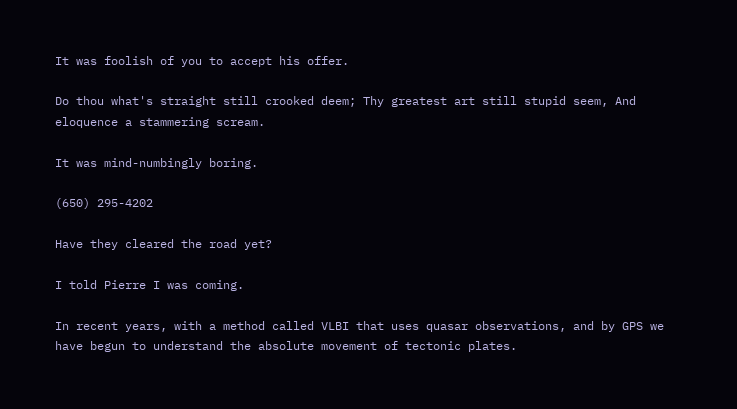It was foolish of you to accept his offer.

Do thou what's straight still crooked deem; Thy greatest art still stupid seem, And eloquence a stammering scream.

It was mind-numbingly boring.

(650) 295-4202

Have they cleared the road yet?

I told Pierre I was coming.

In recent years, with a method called VLBI that uses quasar observations, and by GPS we have begun to understand the absolute movement of tectonic plates.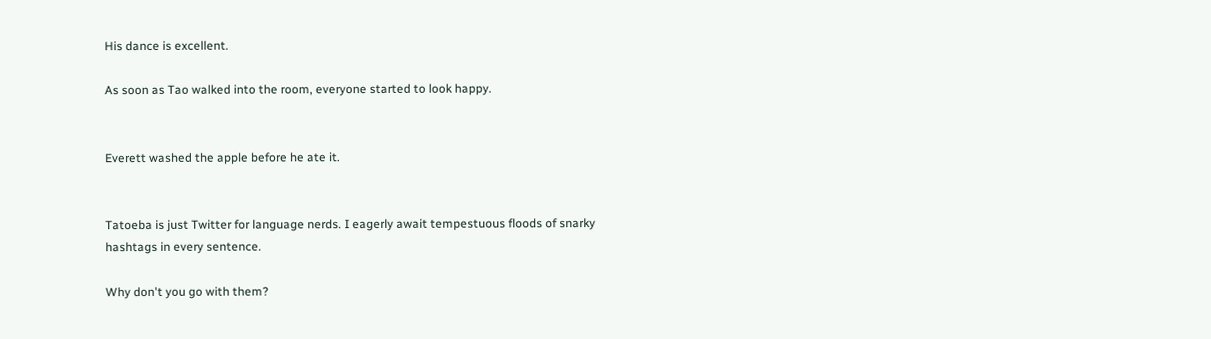His dance is excellent.

As soon as Tao walked into the room, everyone started to look happy.


Everett washed the apple before he ate it.


Tatoeba is just Twitter for language nerds. I eagerly await tempestuous floods of snarky hashtags in every sentence.

Why don't you go with them?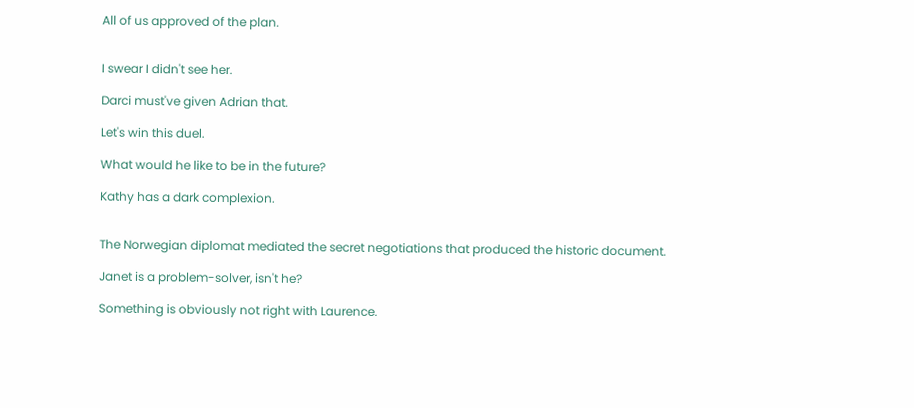All of us approved of the plan.


I swear I didn't see her.

Darci must've given Adrian that.

Let's win this duel.

What would he like to be in the future?

Kathy has a dark complexion.


The Norwegian diplomat mediated the secret negotiations that produced the historic document.

Janet is a problem-solver, isn't he?

Something is obviously not right with Laurence.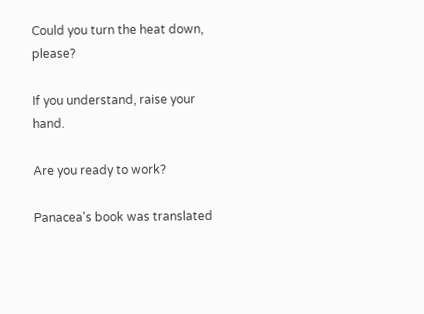Could you turn the heat down, please?

If you understand, raise your hand.

Are you ready to work?

Panacea's book was translated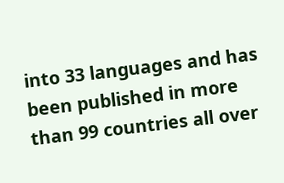into 33 languages and has been published in more than 99 countries all over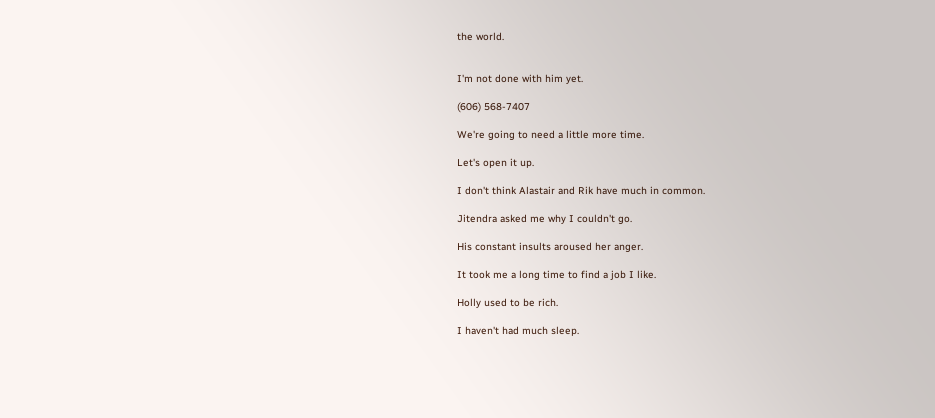the world.


I'm not done with him yet.

(606) 568-7407

We're going to need a little more time.

Let's open it up.

I don't think Alastair and Rik have much in common.

Jitendra asked me why I couldn't go.

His constant insults aroused her anger.

It took me a long time to find a job I like.

Holly used to be rich.

I haven't had much sleep.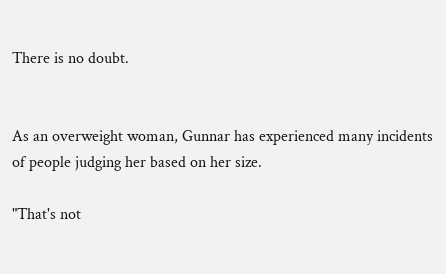There is no doubt.


As an overweight woman, Gunnar has experienced many incidents of people judging her based on her size.

"That's not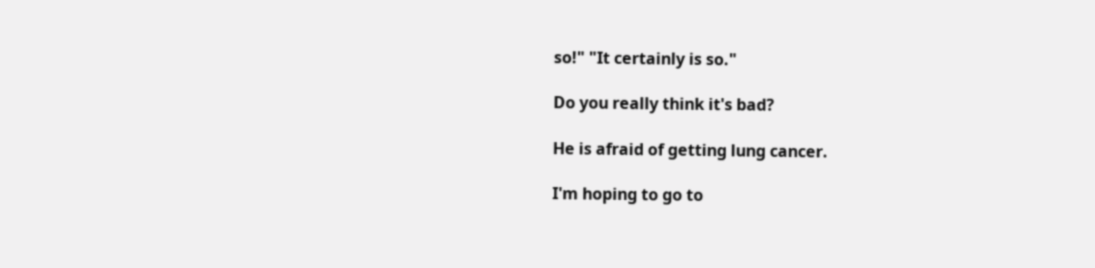so!" "It certainly is so."

Do you really think it's bad?

He is afraid of getting lung cancer.

I'm hoping to go to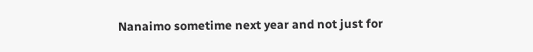Nanaimo sometime next year and not just for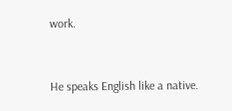work.


He speaks English like a native.